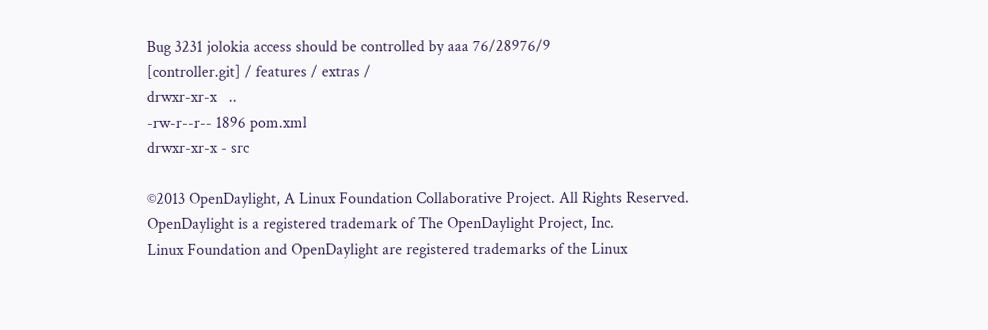Bug 3231 jolokia access should be controlled by aaa 76/28976/9
[controller.git] / features / extras /
drwxr-xr-x   ..
-rw-r--r-- 1896 pom.xml
drwxr-xr-x - src

©2013 OpenDaylight, A Linux Foundation Collaborative Project. All Rights Reserved.
OpenDaylight is a registered trademark of The OpenDaylight Project, Inc.
Linux Foundation and OpenDaylight are registered trademarks of the Linux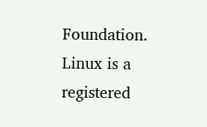Foundation.
Linux is a registered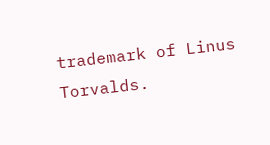trademark of Linus Torvalds.